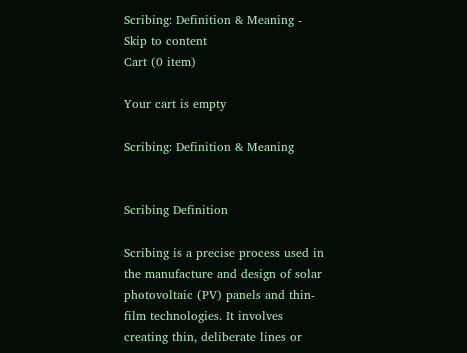Scribing: Definition & Meaning -
Skip to content
Cart (0 item)

Your cart is empty

Scribing: Definition & Meaning


Scribing Definition

Scribing is a precise process used in the manufacture and design of solar photovoltaic (PV) panels and thin-film technologies. It involves creating thin, deliberate lines or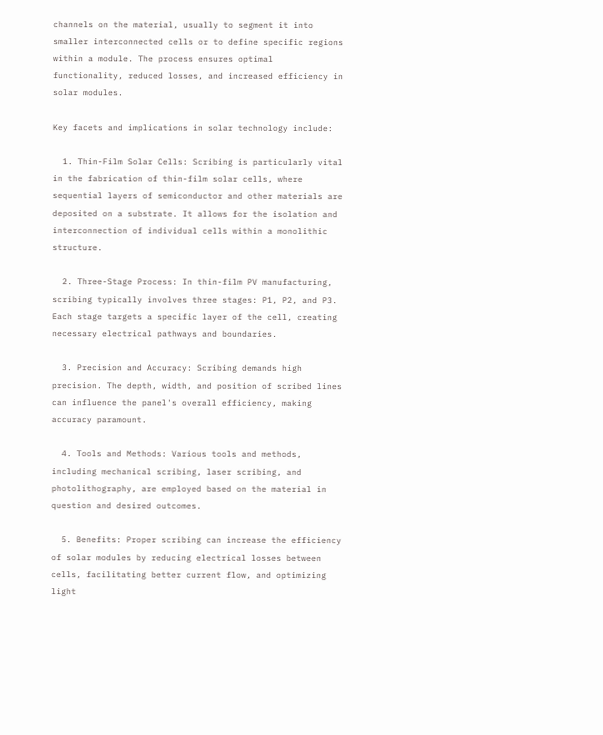channels on the material, usually to segment it into smaller interconnected cells or to define specific regions within a module. The process ensures optimal functionality, reduced losses, and increased efficiency in solar modules.

Key facets and implications in solar technology include:

  1. Thin-Film Solar Cells: Scribing is particularly vital in the fabrication of thin-film solar cells, where sequential layers of semiconductor and other materials are deposited on a substrate. It allows for the isolation and interconnection of individual cells within a monolithic structure.

  2. Three-Stage Process: In thin-film PV manufacturing, scribing typically involves three stages: P1, P2, and P3. Each stage targets a specific layer of the cell, creating necessary electrical pathways and boundaries.

  3. Precision and Accuracy: Scribing demands high precision. The depth, width, and position of scribed lines can influence the panel's overall efficiency, making accuracy paramount.

  4. Tools and Methods: Various tools and methods, including mechanical scribing, laser scribing, and photolithography, are employed based on the material in question and desired outcomes.

  5. Benefits: Proper scribing can increase the efficiency of solar modules by reducing electrical losses between cells, facilitating better current flow, and optimizing light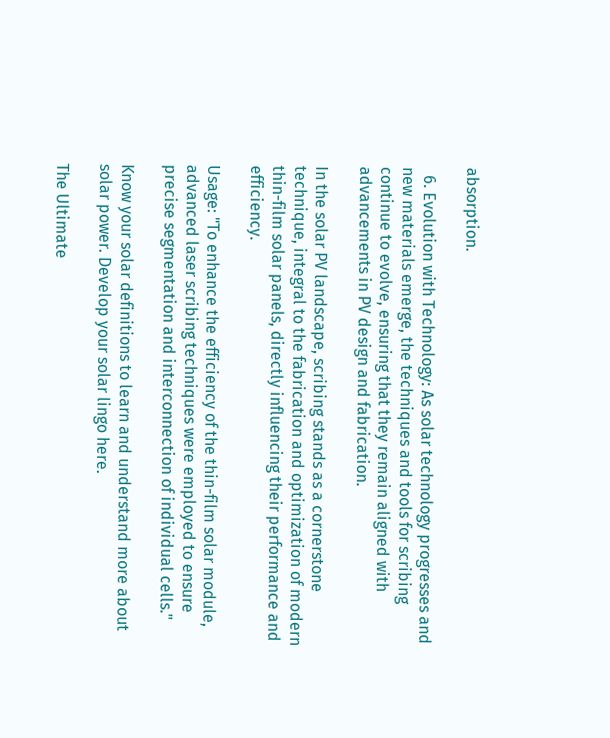absorption.

  6. Evolution with Technology: As solar technology progresses and new materials emerge, the techniques and tools for scribing continue to evolve, ensuring that they remain aligned with advancements in PV design and fabrication.

In the solar PV landscape, scribing stands as a cornerstone technique, integral to the fabrication and optimization of modern thin-film solar panels, directly influencing their performance and efficiency.

Usage: "To enhance the efficiency of the thin-film solar module, advanced laser scribing techniques were employed to ensure precise segmentation and interconnection of individual cells."

Know your solar definitions to learn and understand more about solar power. Develop your solar lingo here.

The Ultimate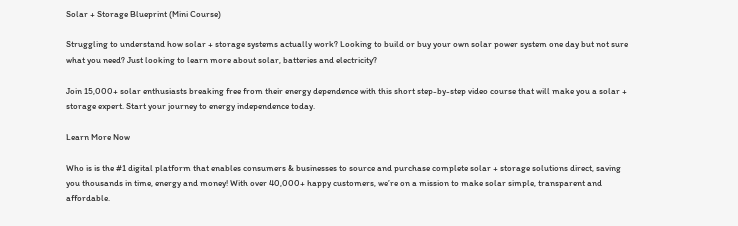Solar + Storage Blueprint (Mini Course)

Struggling to understand how solar + storage systems actually work? Looking to build or buy your own solar power system one day but not sure what you need? Just looking to learn more about solar, batteries and electricity?

Join 15,000+ solar enthusiasts breaking free from their energy dependence with this short step-by-step video course that will make you a solar + storage expert. Start your journey to energy independence today.

Learn More Now

Who is is the #1 digital platform that enables consumers & businesses to source and purchase complete solar + storage solutions direct, saving you thousands in time, energy and money! With over 40,000+ happy customers, we’re on a mission to make solar simple, transparent and affordable.